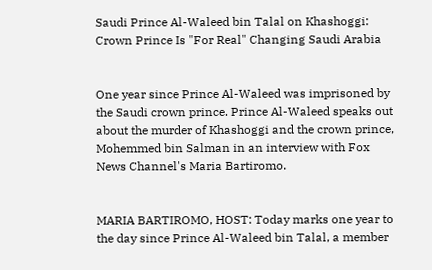Saudi Prince Al-Waleed bin Talal on Khashoggi: Crown Prince Is "For Real" Changing Saudi Arabia


One year since Prince Al-Waleed was imprisoned by the Saudi crown prince. Prince Al-Waleed speaks out about the murder of Khashoggi and the crown prince, Mohemmed bin Salman in an interview with Fox News Channel's Maria Bartiromo.


MARIA BARTIROMO, HOST: Today marks one year to the day since Prince Al-Waleed bin Talal, a member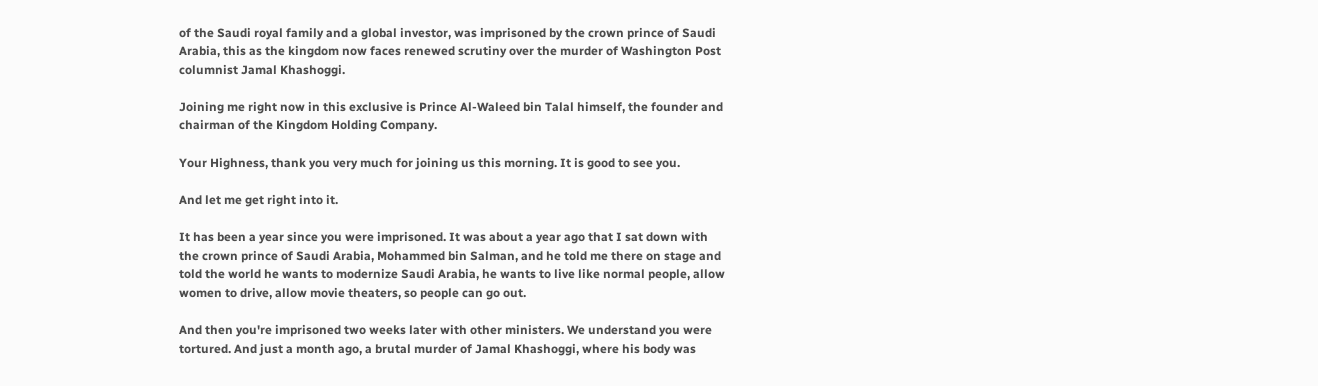of the Saudi royal family and a global investor, was imprisoned by the crown prince of Saudi Arabia, this as the kingdom now faces renewed scrutiny over the murder of Washington Post columnist Jamal Khashoggi.

Joining me right now in this exclusive is Prince Al-Waleed bin Talal himself, the founder and chairman of the Kingdom Holding Company.

Your Highness, thank you very much for joining us this morning. It is good to see you.

And let me get right into it.

It has been a year since you were imprisoned. It was about a year ago that I sat down with the crown prince of Saudi Arabia, Mohammed bin Salman, and he told me there on stage and told the world he wants to modernize Saudi Arabia, he wants to live like normal people, allow women to drive, allow movie theaters, so people can go out.

And then you're imprisoned two weeks later with other ministers. We understand you were tortured. And just a month ago, a brutal murder of Jamal Khashoggi, where his body was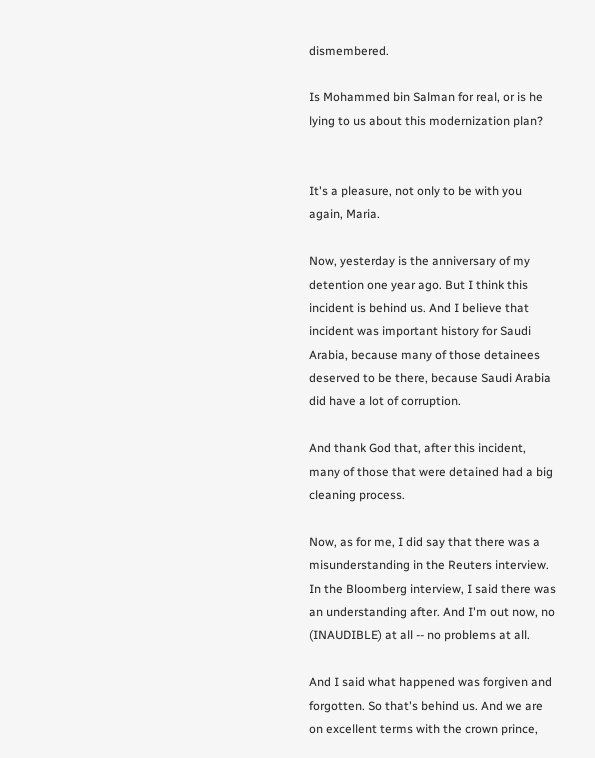dismembered.

Is Mohammed bin Salman for real, or is he lying to us about this modernization plan?


It's a pleasure, not only to be with you again, Maria.

Now, yesterday is the anniversary of my detention one year ago. But I think this incident is behind us. And I believe that incident was important history for Saudi Arabia, because many of those detainees deserved to be there, because Saudi Arabia did have a lot of corruption.

And thank God that, after this incident, many of those that were detained had a big cleaning process.

Now, as for me, I did say that there was a misunderstanding in the Reuters interview. In the Bloomberg interview, I said there was an understanding after. And I'm out now, no (INAUDIBLE) at all -- no problems at all.

And I said what happened was forgiven and forgotten. So that's behind us. And we are on excellent terms with the crown prince,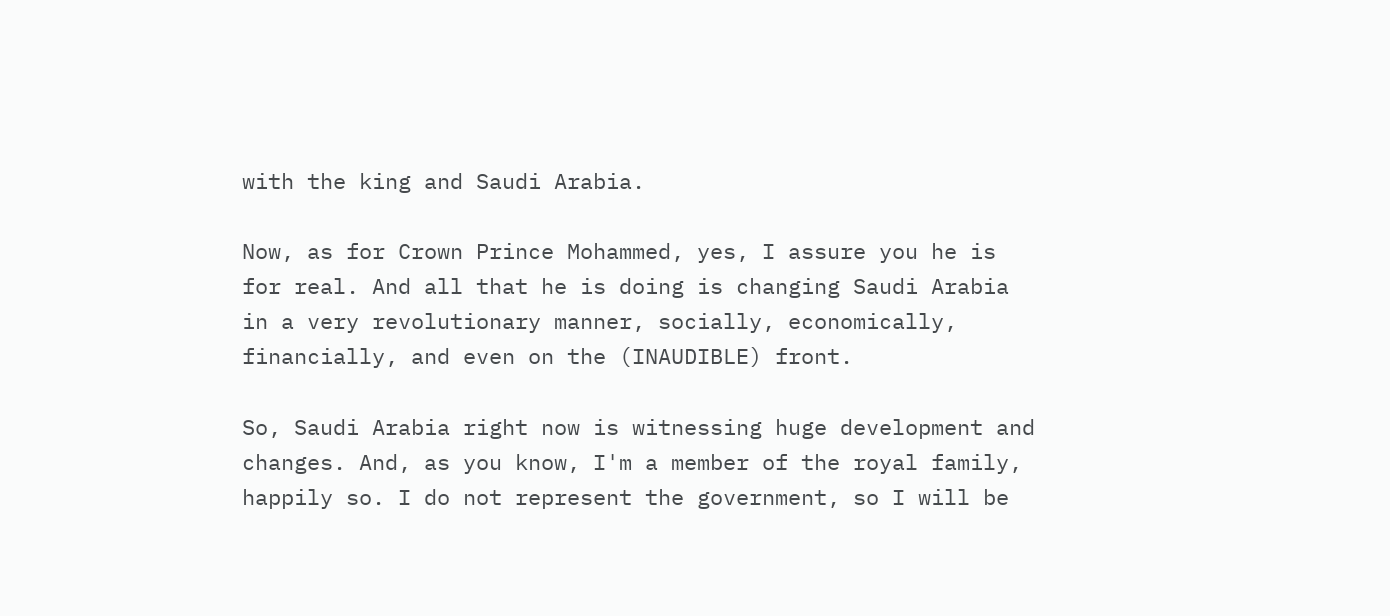with the king and Saudi Arabia.

Now, as for Crown Prince Mohammed, yes, I assure you he is for real. And all that he is doing is changing Saudi Arabia in a very revolutionary manner, socially, economically, financially, and even on the (INAUDIBLE) front.

So, Saudi Arabia right now is witnessing huge development and changes. And, as you know, I'm a member of the royal family, happily so. I do not represent the government, so I will be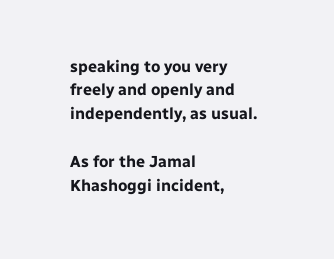speaking to you very freely and openly and independently, as usual.

As for the Jamal Khashoggi incident,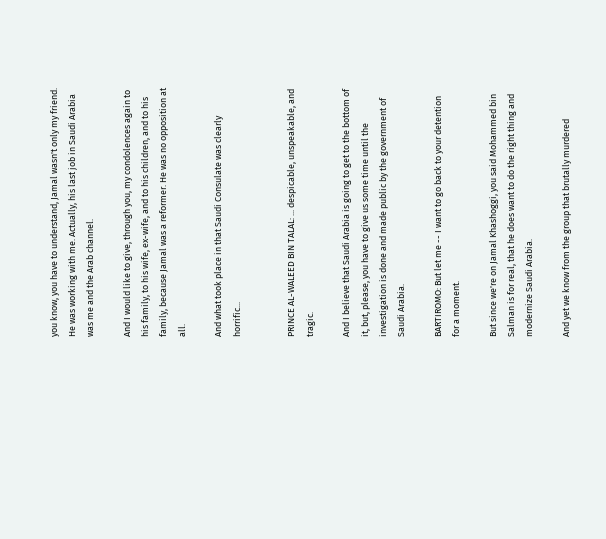you know, you have to understand, Jamal wasn't only my friend. He was working with me. Actually, his last job in Saudi Arabia was me and the Arab channel.

And I would like to give, through you, my condolences again to his family, to his wife, ex-wife, and to his children, and to his family, because Jamal was a reformer. He was no opposition at all.

And what took place in that Saudi Consulate was clearly horrific...


PRINCE AL-WALEED BIN TALAL: ... despicable, unspeakable, and tragic.

And I believe that Saudi Arabia is going to get to the bottom of it, but, please, you have to give us some time until the investigation is done and made public by the government of Saudi Arabia.

BARTIROMO: But let me -- I want to go back to your detention for a moment.

But since we're on Jamal Khashoggi, you said Mohammed bin Salman is for real, that he does want to do the right thing and modernize Saudi Arabia.

And yet we know from the group that brutally murdered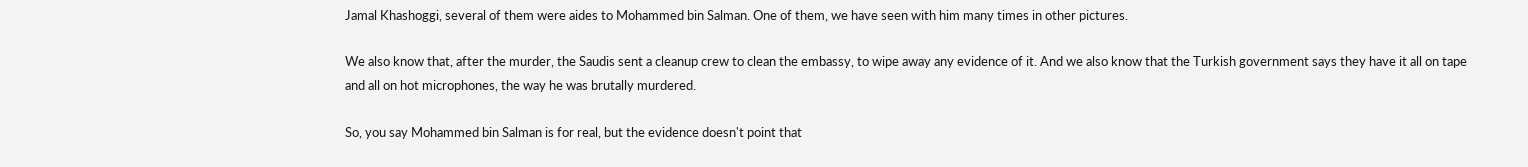Jamal Khashoggi, several of them were aides to Mohammed bin Salman. One of them, we have seen with him many times in other pictures.

We also know that, after the murder, the Saudis sent a cleanup crew to clean the embassy, to wipe away any evidence of it. And we also know that the Turkish government says they have it all on tape and all on hot microphones, the way he was brutally murdered.

So, you say Mohammed bin Salman is for real, but the evidence doesn't point that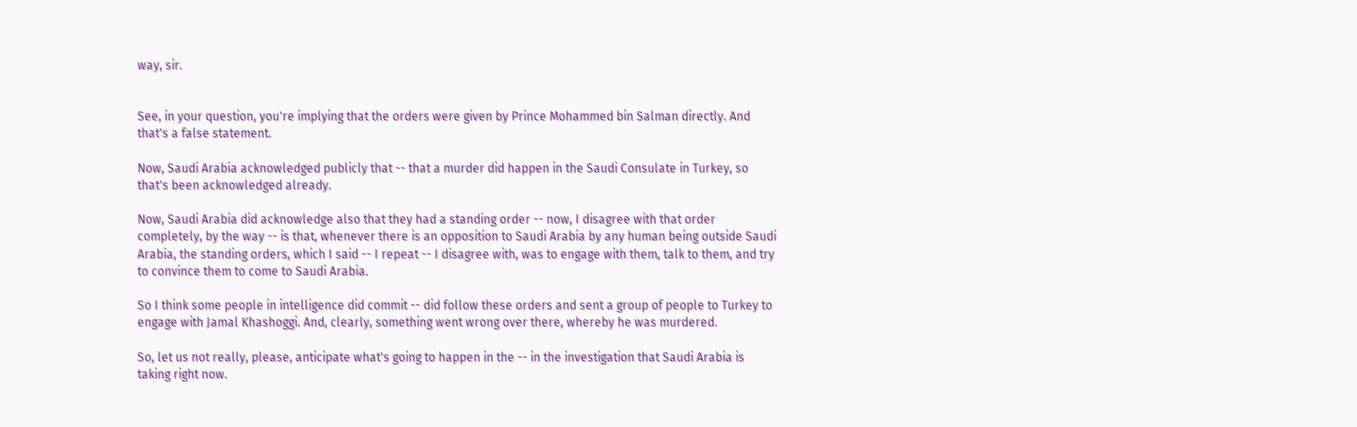way, sir.


See, in your question, you're implying that the orders were given by Prince Mohammed bin Salman directly. And that's a false statement.

Now, Saudi Arabia acknowledged publicly that -- that a murder did happen in the Saudi Consulate in Turkey, so that's been acknowledged already.

Now, Saudi Arabia did acknowledge also that they had a standing order -- now, I disagree with that order completely, by the way -- is that, whenever there is an opposition to Saudi Arabia by any human being outside Saudi Arabia, the standing orders, which I said -- I repeat -- I disagree with, was to engage with them, talk to them, and try to convince them to come to Saudi Arabia.

So I think some people in intelligence did commit -- did follow these orders and sent a group of people to Turkey to engage with Jamal Khashoggi. And, clearly, something went wrong over there, whereby he was murdered.

So, let us not really, please, anticipate what's going to happen in the -- in the investigation that Saudi Arabia is taking right now.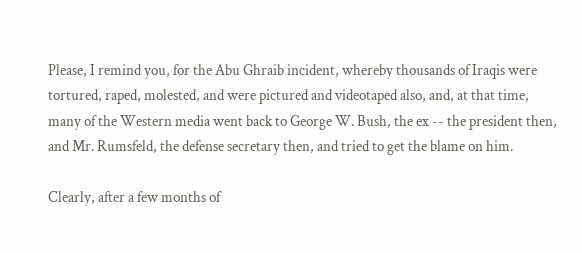Please, I remind you, for the Abu Ghraib incident, whereby thousands of Iraqis were tortured, raped, molested, and were pictured and videotaped also, and, at that time, many of the Western media went back to George W. Bush, the ex -- the president then, and Mr. Rumsfeld, the defense secretary then, and tried to get the blame on him.

Clearly, after a few months of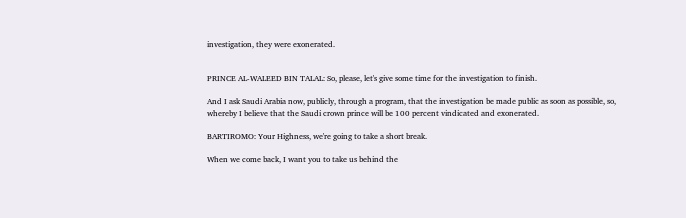investigation, they were exonerated.


PRINCE AL-WALEED BIN TALAL: So, please, let's give some time for the investigation to finish.

And I ask Saudi Arabia now, publicly, through a program, that the investigation be made public as soon as possible, so, whereby I believe that the Saudi crown prince will be 100 percent vindicated and exonerated.

BARTIROMO: Your Highness, we're going to take a short break.

When we come back, I want you to take us behind the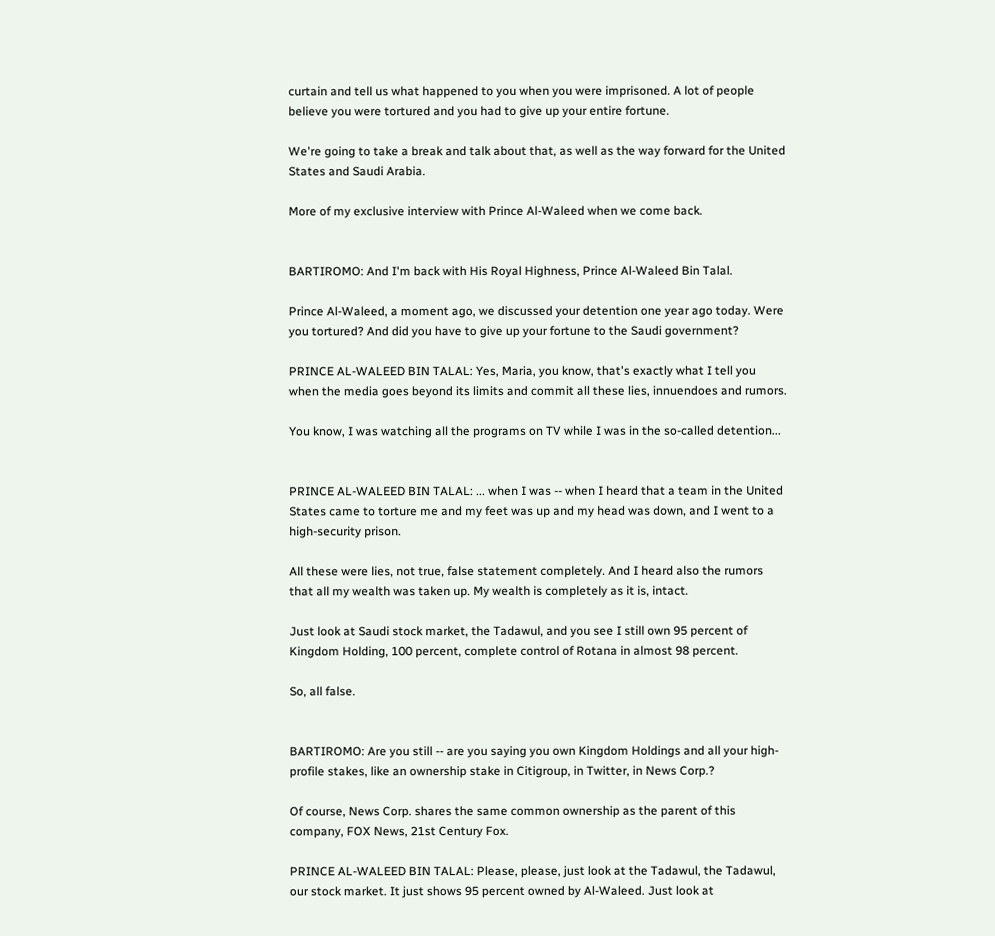curtain and tell us what happened to you when you were imprisoned. A lot of people believe you were tortured and you had to give up your entire fortune.

We're going to take a break and talk about that, as well as the way forward for the United States and Saudi Arabia.

More of my exclusive interview with Prince Al-Waleed when we come back.


BARTIROMO: And I'm back with His Royal Highness, Prince Al-Waleed Bin Talal.

Prince Al-Waleed, a moment ago, we discussed your detention one year ago today. Were you tortured? And did you have to give up your fortune to the Saudi government?

PRINCE AL-WALEED BIN TALAL: Yes, Maria, you know, that's exactly what I tell you when the media goes beyond its limits and commit all these lies, innuendoes and rumors.

You know, I was watching all the programs on TV while I was in the so-called detention...


PRINCE AL-WALEED BIN TALAL: ... when I was -- when I heard that a team in the United States came to torture me and my feet was up and my head was down, and I went to a high-security prison.

All these were lies, not true, false statement completely. And I heard also the rumors that all my wealth was taken up. My wealth is completely as it is, intact.

Just look at Saudi stock market, the Tadawul, and you see I still own 95 percent of Kingdom Holding, 100 percent, complete control of Rotana in almost 98 percent.

So, all false.


BARTIROMO: Are you still -- are you saying you own Kingdom Holdings and all your high-profile stakes, like an ownership stake in Citigroup, in Twitter, in News Corp.?

Of course, News Corp. shares the same common ownership as the parent of this company, FOX News, 21st Century Fox.

PRINCE AL-WALEED BIN TALAL: Please, please, just look at the Tadawul, the Tadawul, our stock market. It just shows 95 percent owned by Al-Waleed. Just look at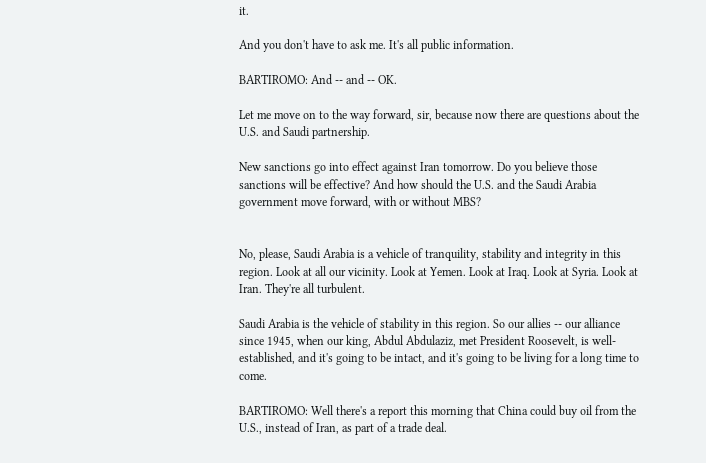it.

And you don't have to ask me. It's all public information.

BARTIROMO: And -- and -- OK.

Let me move on to the way forward, sir, because now there are questions about the U.S. and Saudi partnership.

New sanctions go into effect against Iran tomorrow. Do you believe those sanctions will be effective? And how should the U.S. and the Saudi Arabia government move forward, with or without MBS?


No, please, Saudi Arabia is a vehicle of tranquility, stability and integrity in this region. Look at all our vicinity. Look at Yemen. Look at Iraq. Look at Syria. Look at Iran. They're all turbulent.

Saudi Arabia is the vehicle of stability in this region. So our allies -- our alliance since 1945, when our king, Abdul Abdulaziz, met President Roosevelt, is well-established, and it's going to be intact, and it's going to be living for a long time to come.

BARTIROMO: Well there's a report this morning that China could buy oil from the U.S., instead of Iran, as part of a trade deal.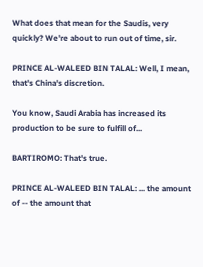What does that mean for the Saudis, very quickly? We're about to run out of time, sir.

PRINCE AL-WALEED BIN TALAL: Well, I mean, that's China's discretion.

You know, Saudi Arabia has increased its production to be sure to fulfill of...

BARTIROMO: That's true.

PRINCE AL-WALEED BIN TALAL: ... the amount of -- the amount that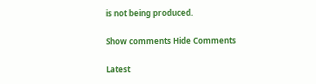is not being produced.

Show comments Hide Comments

Latest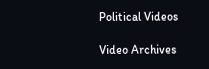Political Videos

Video Archives